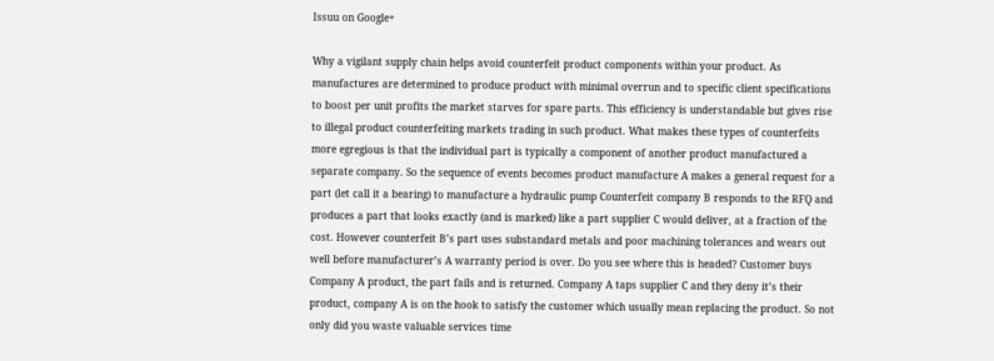Issuu on Google+

Why a vigilant supply chain helps avoid counterfeit product components within your product. As manufactures are determined to produce product with minimal overrun and to specific client specifications to boost per unit profits the market starves for spare parts. This efficiency is understandable but gives rise to illegal product counterfeiting markets trading in such product. What makes these types of counterfeits more egregious is that the individual part is typically a component of another product manufactured a separate company. So the sequence of events becomes product manufacture A makes a general request for a part (let call it a bearing) to manufacture a hydraulic pump Counterfeit company B responds to the RFQ and produces a part that looks exactly (and is marked) like a part supplier C would deliver, at a fraction of the cost. However counterfeit B’s part uses substandard metals and poor machining tolerances and wears out well before manufacturer’s A warranty period is over. Do you see where this is headed? Customer buys Company A product, the part fails and is returned. Company A taps supplier C and they deny it’s their product, company A is on the hook to satisfy the customer which usually mean replacing the product. So not only did you waste valuable services time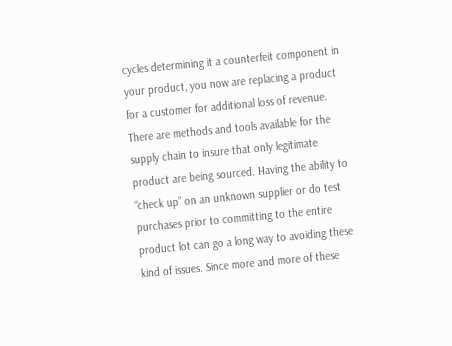cycles determining it a counterfeit component in your product, you now are replacing a product for a customer for additional loss of revenue. There are methods and tools available for the supply chain to insure that only legitimate product are being sourced. Having the ability to “check up” on an unknown supplier or do test purchases prior to committing to the entire product lot can go a long way to avoiding these kind of issues. Since more and more of these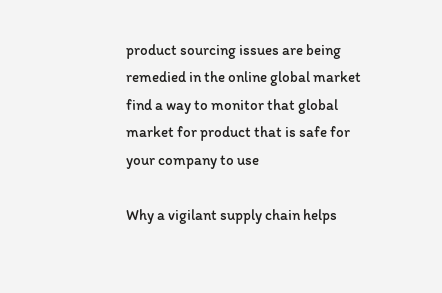product sourcing issues are being remedied in the online global market find a way to monitor that global market for product that is safe for your company to use

Why a vigilant supply chain helps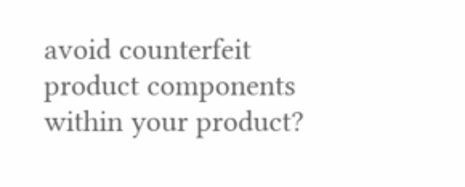avoid counterfeit product components within your product?